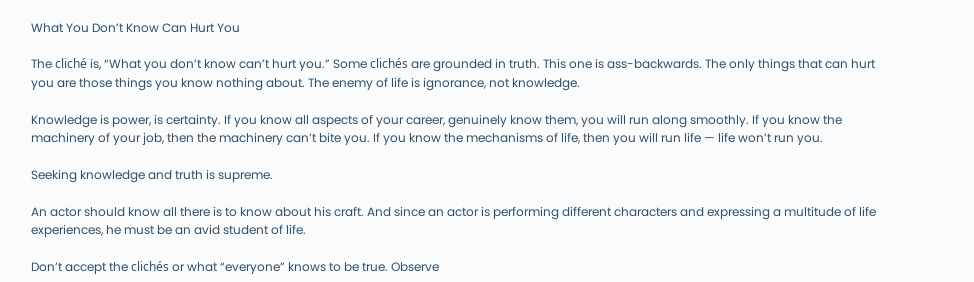What You Don’t Know Can Hurt You

The cliché is, “What you don’t know can’t hurt you.” Some clichés are grounded in truth. This one is ass-backwards. The only things that can hurt you are those things you know nothing about. The enemy of life is ignorance, not knowledge.

Knowledge is power, is certainty. If you know all aspects of your career, genuinely know them, you will run along smoothly. If you know the machinery of your job, then the machinery can’t bite you. If you know the mechanisms of life, then you will run life — life won’t run you.

Seeking knowledge and truth is supreme.

An actor should know all there is to know about his craft. And since an actor is performing different characters and expressing a multitude of life experiences, he must be an avid student of life.

Don’t accept the clichés or what “everyone” knows to be true. Observe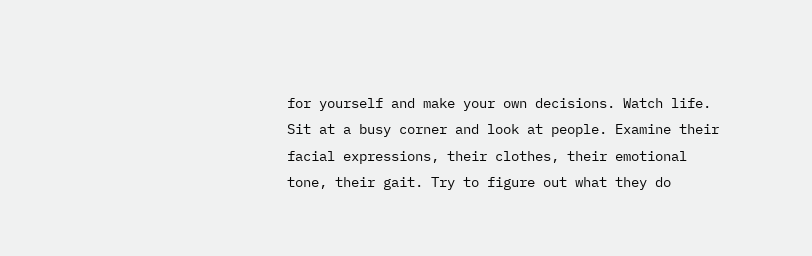for yourself and make your own decisions. Watch life. Sit at a busy corner and look at people. Examine their facial expressions, their clothes, their emotional tone, their gait. Try to figure out what they do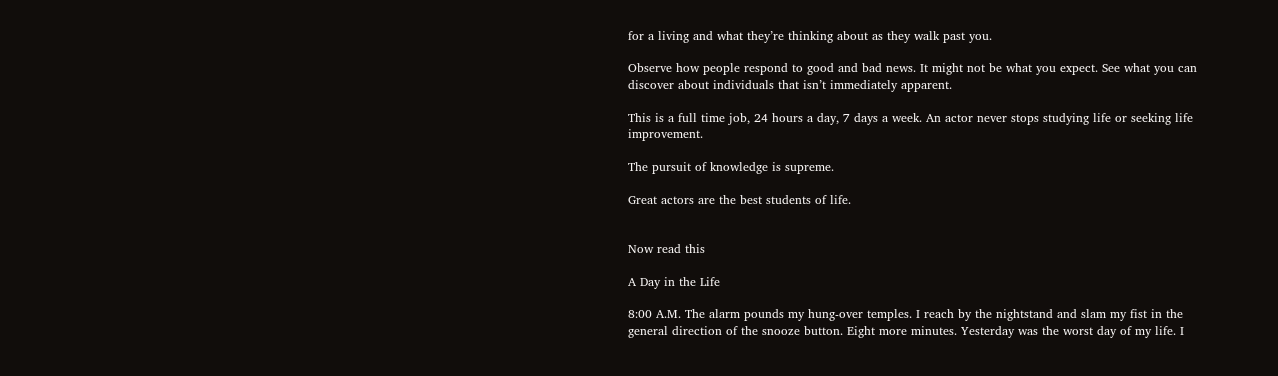for a living and what they’re thinking about as they walk past you.

Observe how people respond to good and bad news. It might not be what you expect. See what you can discover about individuals that isn’t immediately apparent.

This is a full time job, 24 hours a day, 7 days a week. An actor never stops studying life or seeking life improvement.

The pursuit of knowledge is supreme.

Great actors are the best students of life.


Now read this

A Day in the Life

8:00 A.M. The alarm pounds my hung-over temples. I reach by the nightstand and slam my fist in the general direction of the snooze button. Eight more minutes. Yesterday was the worst day of my life. I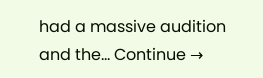had a massive audition and the... Continue →